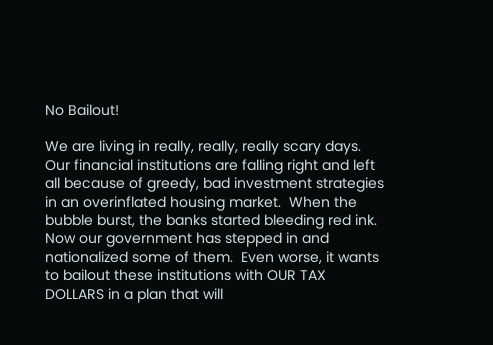No Bailout!

We are living in really, really, really scary days.  Our financial institutions are falling right and left all because of greedy, bad investment strategies in an overinflated housing market.  When the bubble burst, the banks started bleeding red ink.  Now our government has stepped in and nationalized some of them.  Even worse, it wants to bailout these institutions with OUR TAX DOLLARS in a plan that will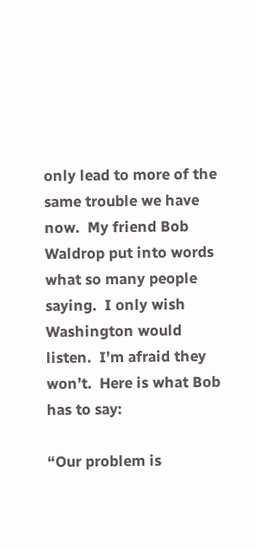only lead to more of the same trouble we have now.  My friend Bob Waldrop put into words what so many people saying.  I only wish Washington would listen.  I’m afraid they won’t.  Here is what Bob has to say:

“Our problem is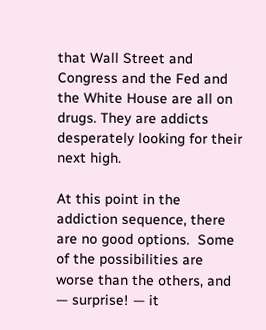that Wall Street and Congress and the Fed and the White House are all on drugs. They are addicts desperately looking for their next high.

At this point in the addiction sequence, there are no good options.  Some of the possibilities are worse than the others, and — surprise! — it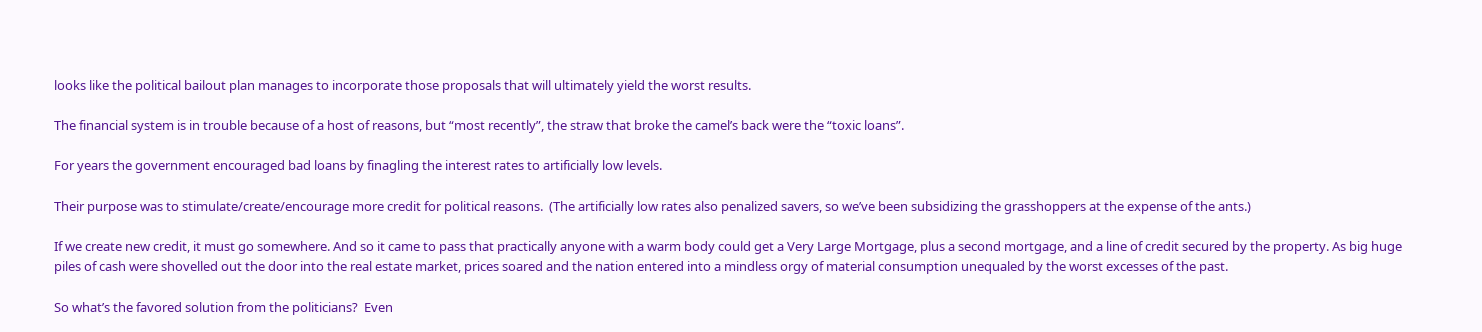looks like the political bailout plan manages to incorporate those proposals that will ultimately yield the worst results.

The financial system is in trouble because of a host of reasons, but “most recently”, the straw that broke the camel’s back were the “toxic loans”.

For years the government encouraged bad loans by finagling the interest rates to artificially low levels.

Their purpose was to stimulate/create/encourage more credit for political reasons.  (The artificially low rates also penalized savers, so we’ve been subsidizing the grasshoppers at the expense of the ants.)

If we create new credit, it must go somewhere. And so it came to pass that practically anyone with a warm body could get a Very Large Mortgage, plus a second mortgage, and a line of credit secured by the property. As big huge piles of cash were shovelled out the door into the real estate market, prices soared and the nation entered into a mindless orgy of material consumption unequaled by the worst excesses of the past.

So what’s the favored solution from the politicians?  Even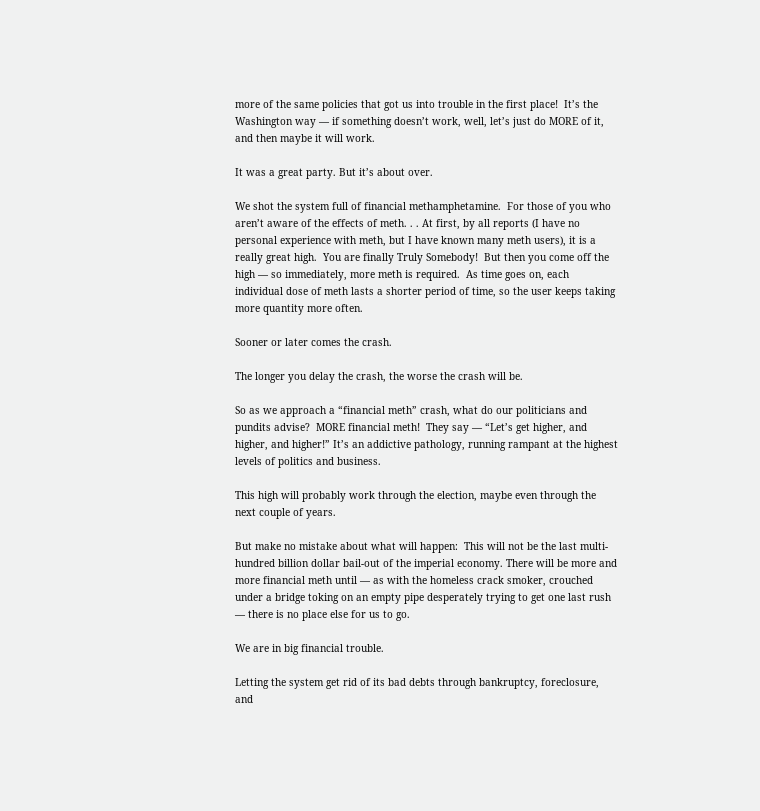more of the same policies that got us into trouble in the first place!  It’s the Washington way — if something doesn’t work, well, let’s just do MORE of it, and then maybe it will work.

It was a great party. But it’s about over.

We shot the system full of financial methamphetamine.  For those of you who aren’t aware of the effects of meth. . . At first, by all reports (I have no personal experience with meth, but I have known many meth users), it is a really great high.  You are finally Truly Somebody!  But then you come off the high — so immediately, more meth is required.  As time goes on, each individual dose of meth lasts a shorter period of time, so the user keeps taking more quantity more often.

Sooner or later comes the crash.

The longer you delay the crash, the worse the crash will be.

So as we approach a “financial meth” crash, what do our politicians and pundits advise?  MORE financial meth!  They say — “Let’s get higher, and higher, and higher!” It’s an addictive pathology, running rampant at the highest levels of politics and business.

This high will probably work through the election, maybe even through the next couple of years.

But make no mistake about what will happen:  This will not be the last multi-hundred billion dollar bail-out of the imperial economy. There will be more and more financial meth until — as with the homeless crack smoker, crouched under a bridge toking on an empty pipe desperately trying to get one last rush — there is no place else for us to go.

We are in big financial trouble.

Letting the system get rid of its bad debts through bankruptcy, foreclosure, and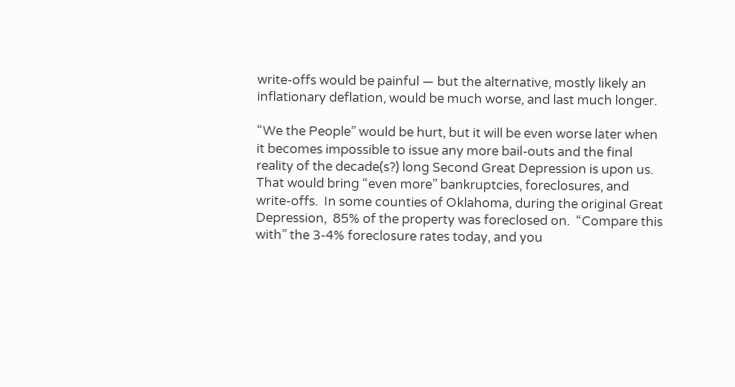write-offs would be painful — but the alternative, mostly likely an inflationary deflation, would be much worse, and last much longer.

“We the People” would be hurt, but it will be even worse later when it becomes impossible to issue any more bail-outs and the final reality of the decade(s?) long Second Great Depression is upon us. That would bring “even more” bankruptcies, foreclosures, and write-offs.  In some counties of Oklahoma, during the original Great Depression,  85% of the property was foreclosed on.  “Compare this with” the 3-4% foreclosure rates today, and you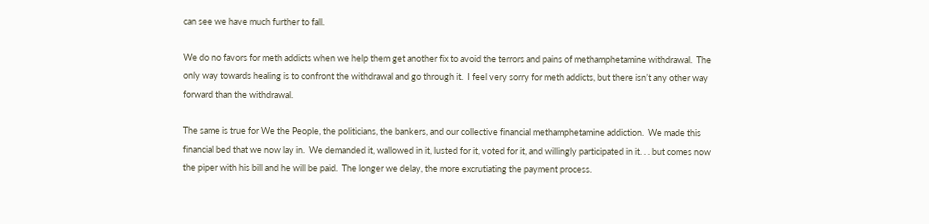can see we have much further to fall.

We do no favors for meth addicts when we help them get another fix to avoid the terrors and pains of methamphetamine withdrawal.  The only way towards healing is to confront the withdrawal and go through it.  I feel very sorry for meth addicts, but there isn’t any other way forward than the withdrawal.

The same is true for We the People, the politicians, the bankers, and our collective financial methamphetamine addiction.  We made this financial bed that we now lay in.  We demanded it, wallowed in it, lusted for it, voted for it, and willingly participated in it. . . but comes now the piper with his bill and he will be paid.  The longer we delay, the more excrutiating the payment process.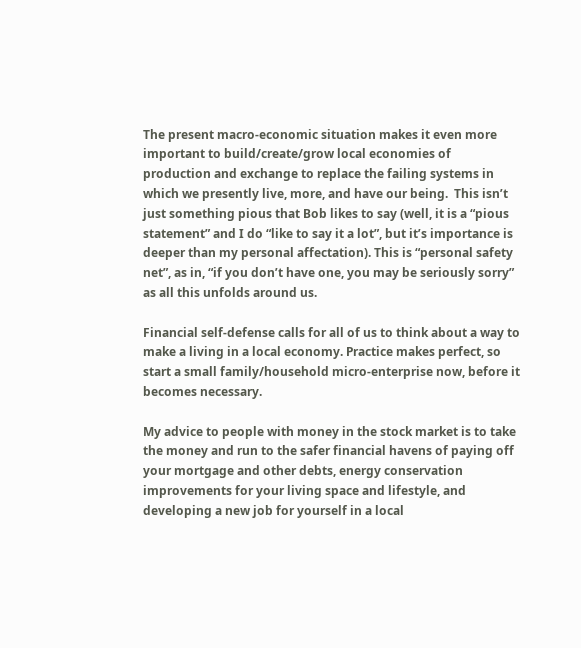The present macro-economic situation makes it even more important to build/create/grow local economies of production and exchange to replace the failing systems in which we presently live, more, and have our being.  This isn’t just something pious that Bob likes to say (well, it is a “pious statement” and I do “like to say it a lot”, but it’s importance is deeper than my personal affectation). This is “personal safety net”, as in, “if you don’t have one, you may be seriously sorry” as all this unfolds around us.

Financial self-defense calls for all of us to think about a way to make a living in a local economy. Practice makes perfect, so start a small family/household micro-enterprise now, before it becomes necessary.

My advice to people with money in the stock market is to take the money and run to the safer financial havens of paying off your mortgage and other debts, energy conservation improvements for your living space and lifestyle, and developing a new job for yourself in a local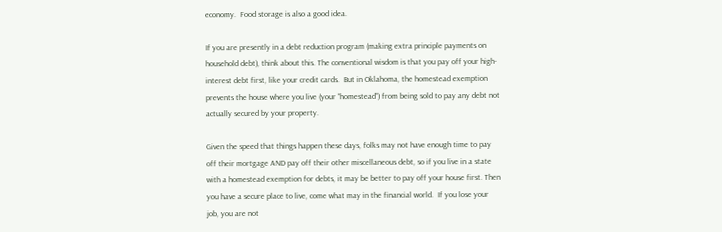economy.  Food storage is also a good idea.

If you are presently in a debt reduction program (making extra principle payments on household debt), think about this. The conventional wisdom is that you pay off your high-interest debt first, like your credit cards.  But in Oklahoma, the homestead exemption prevents the house where you live (your “homestead”) from being sold to pay any debt not actually secured by your property.

Given the speed that things happen these days, folks may not have enough time to pay off their mortgage AND pay off their other miscellaneous debt, so if you live in a state with a homestead exemption for debts, it may be better to pay off your house first. Then you have a secure place to live, come what may in the financial world.  If you lose your job, you are not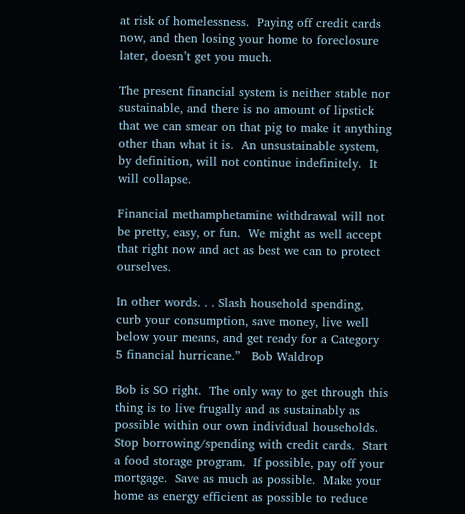at risk of homelessness.  Paying off credit cards now, and then losing your home to foreclosure later, doesn’t get you much.

The present financial system is neither stable nor sustainable, and there is no amount of lipstick that we can smear on that pig to make it anything other than what it is.  An unsustainable system, by definition, will not continue indefinitely.  It will collapse.

Financial methamphetamine withdrawal will not be pretty, easy, or fun.  We might as well accept that right now and act as best we can to protect ourselves.

In other words. . . Slash household spending, curb your consumption, save money, live well below your means, and get ready for a Category 5 financial hurricane.”   Bob Waldrop

Bob is SO right.  The only way to get through this thing is to live frugally and as sustainably as possible within our own individual households.  Stop borrowing/spending with credit cards.  Start a food storage program.  If possible, pay off your mortgage.  Save as much as possible.  Make your home as energy efficient as possible to reduce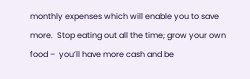monthly expenses which will enable you to save more.  Stop eating out all the time; grow your own food –  you’ll have more cash and be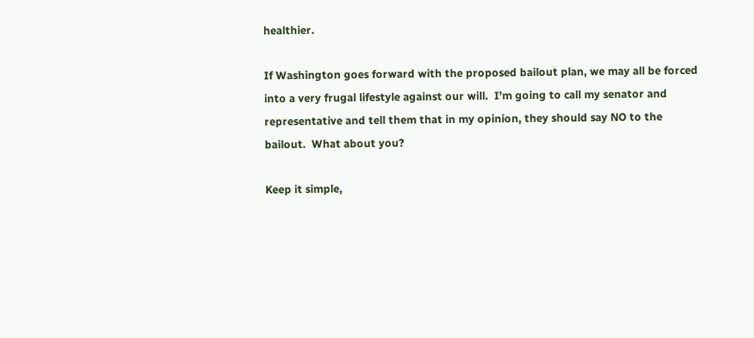healthier.

If Washington goes forward with the proposed bailout plan, we may all be forced into a very frugal lifestyle against our will.  I’m going to call my senator and representative and tell them that in my opinion, they should say NO to the bailout.  What about you?

Keep it simple,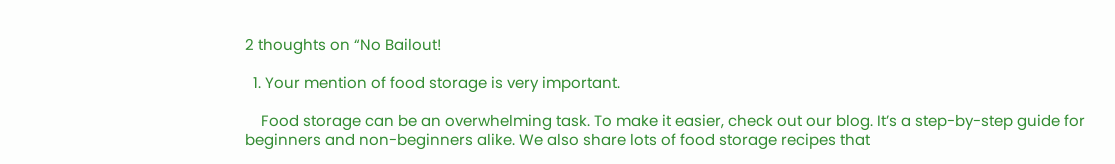2 thoughts on “No Bailout!

  1. Your mention of food storage is very important.

    Food storage can be an overwhelming task. To make it easier, check out our blog. It’s a step-by-step guide for beginners and non-beginners alike. We also share lots of food storage recipes that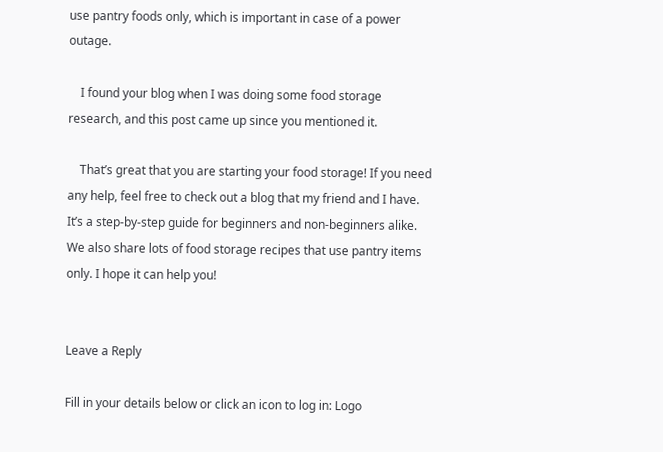use pantry foods only, which is important in case of a power outage.

    I found your blog when I was doing some food storage research, and this post came up since you mentioned it.

    That’s great that you are starting your food storage! If you need any help, feel free to check out a blog that my friend and I have. It’s a step-by-step guide for beginners and non-beginners alike. We also share lots of food storage recipes that use pantry items only. I hope it can help you!


Leave a Reply

Fill in your details below or click an icon to log in: Logo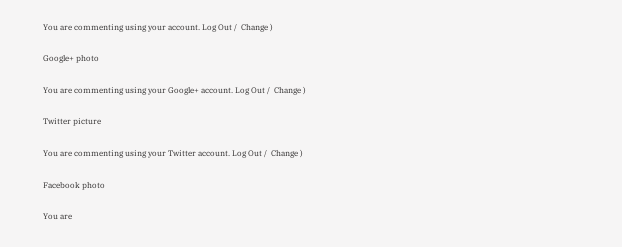You are commenting using your account. Log Out /  Change )

Google+ photo

You are commenting using your Google+ account. Log Out /  Change )

Twitter picture

You are commenting using your Twitter account. Log Out /  Change )

Facebook photo

You are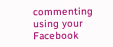commenting using your Facebook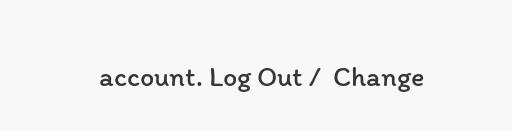account. Log Out /  Change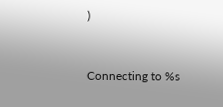)


Connecting to %s